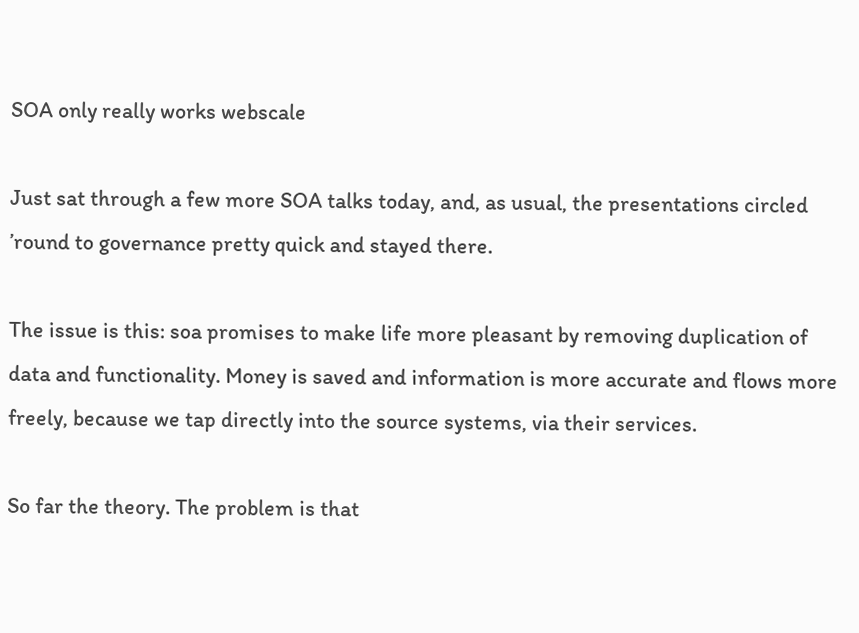SOA only really works webscale

Just sat through a few more SOA talks today, and, as usual, the presentations circled ’round to governance pretty quick and stayed there.

The issue is this: soa promises to make life more pleasant by removing duplication of data and functionality. Money is saved and information is more accurate and flows more freely, because we tap directly into the source systems, via their services.

So far the theory. The problem is that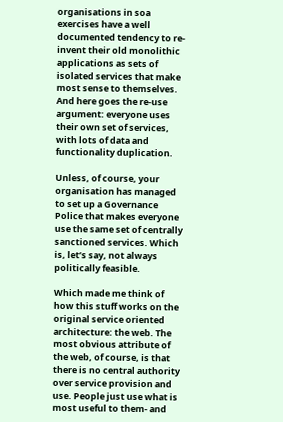organisations in soa exercises have a well documented tendency to re-invent their old monolithic applications as sets of isolated services that make most sense to themselves. And here goes the re-use argument: everyone uses their own set of services, with lots of data and functionality duplication.

Unless, of course, your organisation has managed to set up a Governance Police that makes everyone use the same set of centrally sanctioned services. Which is, let’s say, not always politically feasible.

Which made me think of how this stuff works on the original service oriented architecture: the web. The most obvious attribute of the web, of course, is that there is no central authority over service provision and use. People just use what is most useful to them- and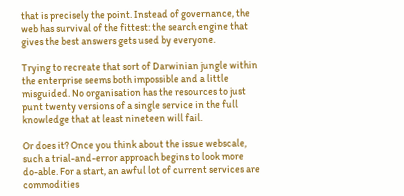that is precisely the point. Instead of governance, the web has survival of the fittest: the search engine that gives the best answers gets used by everyone.

Trying to recreate that sort of Darwinian jungle within the enterprise seems both impossible and a little misguided. No organisation has the resources to just punt twenty versions of a single service in the full knowledge that at least nineteen will fail.

Or does it? Once you think about the issue webscale, such a trial-and-error approach begins to look more do-able. For a start, an awful lot of current services are commodities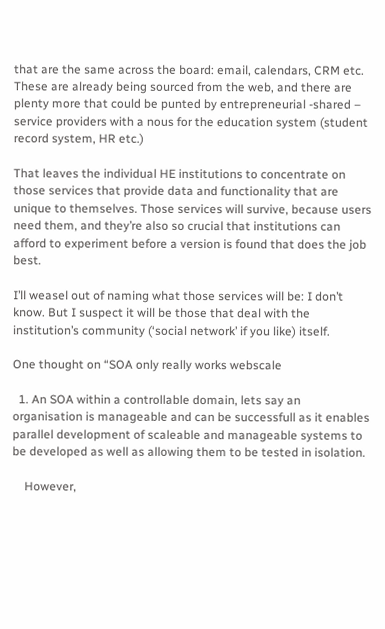that are the same across the board: email, calendars, CRM etc. These are already being sourced from the web, and there are plenty more that could be punted by entrepreneurial -shared – service providers with a nous for the education system (student record system, HR etc.)

That leaves the individual HE institutions to concentrate on those services that provide data and functionality that are unique to themselves. Those services will survive, because users need them, and they’re also so crucial that institutions can afford to experiment before a version is found that does the job best.

I’ll weasel out of naming what those services will be: I don’t know. But I suspect it will be those that deal with the institution’s community (‘social network’ if you like) itself.

One thought on “SOA only really works webscale

  1. An SOA within a controllable domain, lets say an organisation is manageable and can be successfull as it enables parallel development of scaleable and manageable systems to be developed as well as allowing them to be tested in isolation.

    However,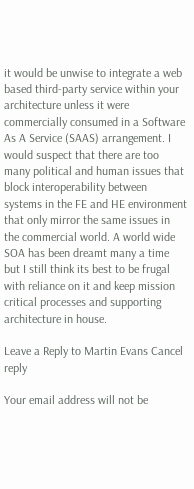it would be unwise to integrate a web based third-party service within your architecture unless it were commercially consumed in a Software As A Service (SAAS) arrangement. I would suspect that there are too many political and human issues that block interoperability between systems in the FE and HE environment that only mirror the same issues in the commercial world. A world wide SOA has been dreamt many a time but I still think its best to be frugal with reliance on it and keep mission critical processes and supporting architecture in house.

Leave a Reply to Martin Evans Cancel reply

Your email address will not be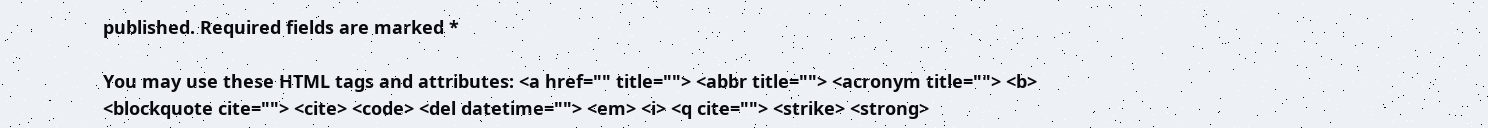published. Required fields are marked *

You may use these HTML tags and attributes: <a href="" title=""> <abbr title=""> <acronym title=""> <b> <blockquote cite=""> <cite> <code> <del datetime=""> <em> <i> <q cite=""> <strike> <strong>